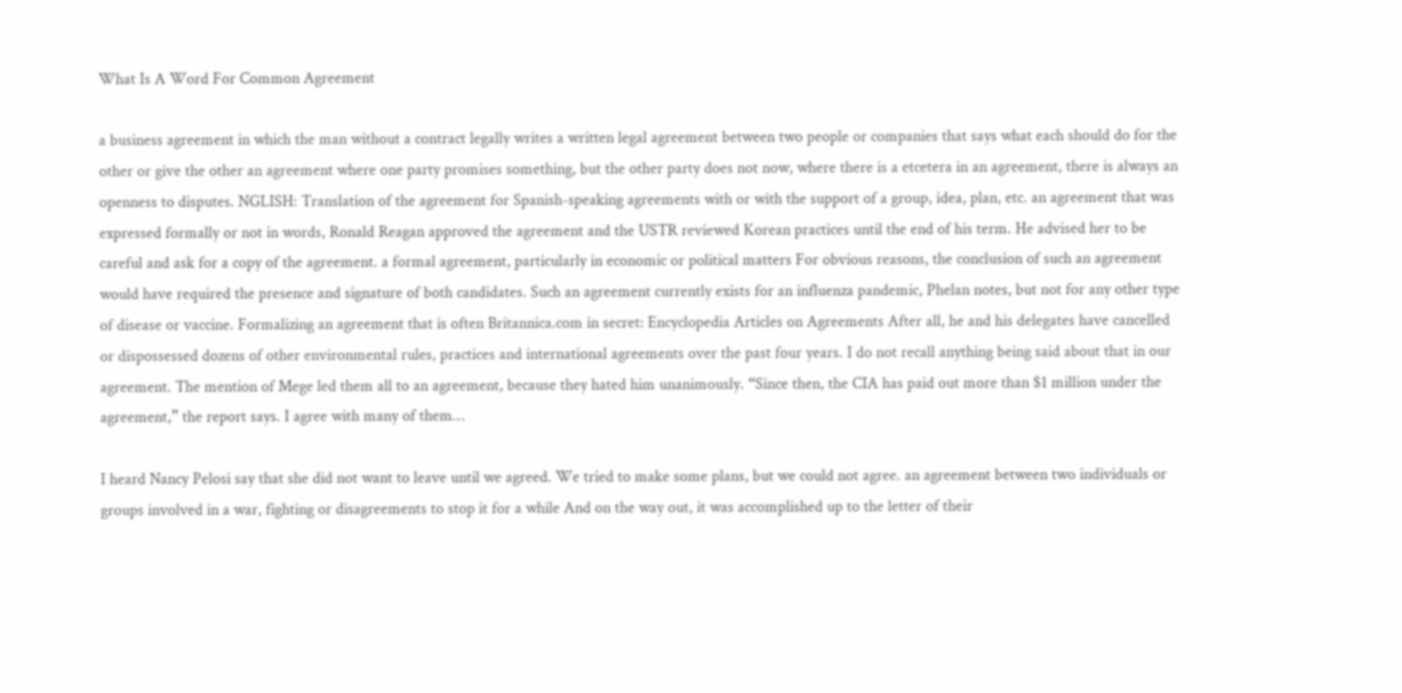What Is A Word For Common Agreement

a business agreement in which the man without a contract legally writes a written legal agreement between two people or companies that says what each should do for the other or give the other an agreement where one party promises something, but the other party does not now, where there is a etcetera in an agreement, there is always an openness to disputes. NGLISH: Translation of the agreement for Spanish-speaking agreements with or with the support of a group, idea, plan, etc. an agreement that was expressed formally or not in words, Ronald Reagan approved the agreement and the USTR reviewed Korean practices until the end of his term. He advised her to be careful and ask for a copy of the agreement. a formal agreement, particularly in economic or political matters For obvious reasons, the conclusion of such an agreement would have required the presence and signature of both candidates. Such an agreement currently exists for an influenza pandemic, Phelan notes, but not for any other type of disease or vaccine. Formalizing an agreement that is often Britannica.com in secret: Encyclopedia Articles on Agreements After all, he and his delegates have cancelled or dispossessed dozens of other environmental rules, practices and international agreements over the past four years. I do not recall anything being said about that in our agreement. The mention of Mege led them all to an agreement, because they hated him unanimously. “Since then, the CIA has paid out more than $1 million under the agreement,” the report says. I agree with many of them…

I heard Nancy Pelosi say that she did not want to leave until we agreed. We tried to make some plans, but we could not agree. an agreement between two individuals or groups involved in a war, fighting or disagreements to stop it for a while And on the way out, it was accomplished up to the letter of their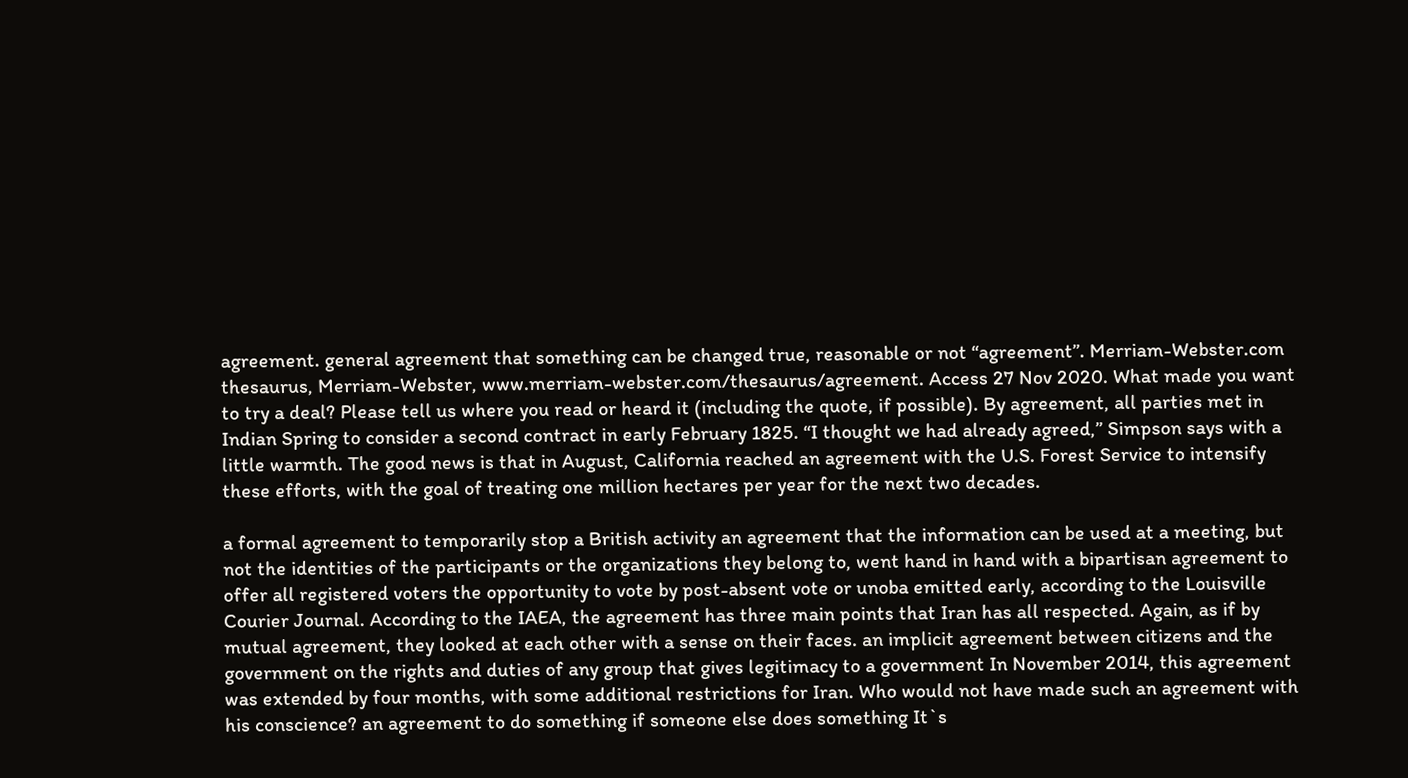agreement. general agreement that something can be changed true, reasonable or not “agreement”. Merriam-Webster.com thesaurus, Merriam-Webster, www.merriam-webster.com/thesaurus/agreement. Access 27 Nov 2020. What made you want to try a deal? Please tell us where you read or heard it (including the quote, if possible). By agreement, all parties met in Indian Spring to consider a second contract in early February 1825. “I thought we had already agreed,” Simpson says with a little warmth. The good news is that in August, California reached an agreement with the U.S. Forest Service to intensify these efforts, with the goal of treating one million hectares per year for the next two decades.

a formal agreement to temporarily stop a British activity an agreement that the information can be used at a meeting, but not the identities of the participants or the organizations they belong to, went hand in hand with a bipartisan agreement to offer all registered voters the opportunity to vote by post-absent vote or unoba emitted early, according to the Louisville Courier Journal. According to the IAEA, the agreement has three main points that Iran has all respected. Again, as if by mutual agreement, they looked at each other with a sense on their faces. an implicit agreement between citizens and the government on the rights and duties of any group that gives legitimacy to a government In November 2014, this agreement was extended by four months, with some additional restrictions for Iran. Who would not have made such an agreement with his conscience? an agreement to do something if someone else does something It`s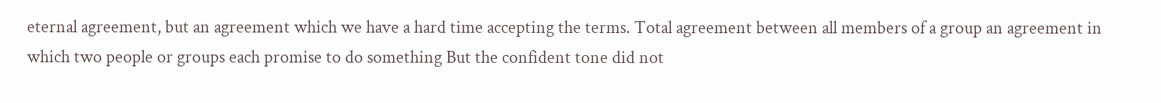eternal agreement, but an agreement which we have a hard time accepting the terms. Total agreement between all members of a group an agreement in which two people or groups each promise to do something But the confident tone did not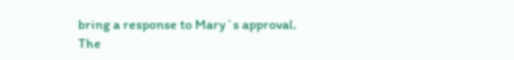bring a response to Mary`s approval. The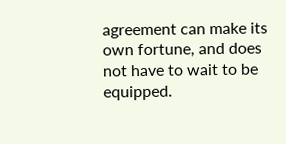agreement can make its own fortune, and does not have to wait to be equipped.